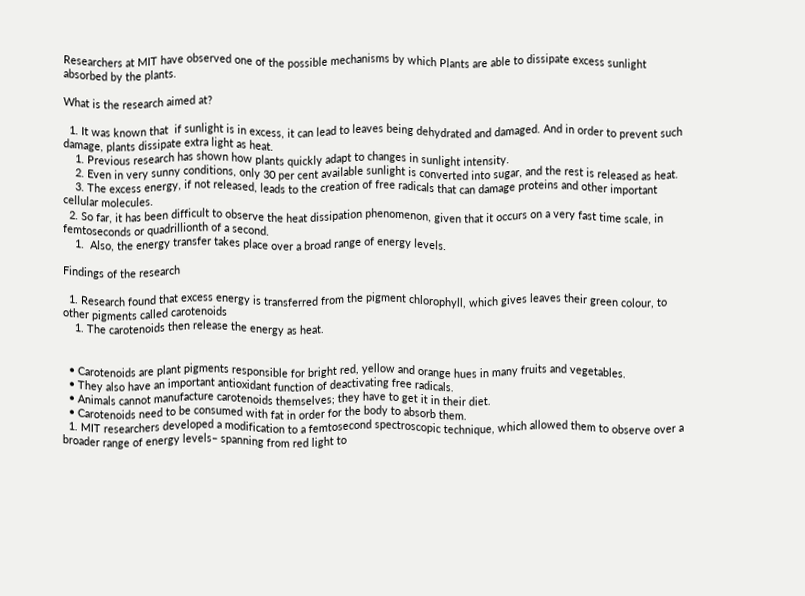Researchers at MIT have observed one of the possible mechanisms by which Plants are able to dissipate excess sunlight absorbed by the plants.

What is the research aimed at?

  1. It was known that  if sunlight is in excess, it can lead to leaves being dehydrated and damaged. And in order to prevent such damage, plants dissipate extra light as heat.
    1. Previous research has shown how plants quickly adapt to changes in sunlight intensity.
    2. Even in very sunny conditions, only 30 per cent available sunlight is converted into sugar, and the rest is released as heat.
    3. The excess energy, if not released, leads to the creation of free radicals that can damage proteins and other important cellular molecules.
  2. So far, it has been difficult to observe the heat dissipation phenomenon, given that it occurs on a very fast time scale, in femtoseconds or quadrillionth of a second.
    1.  Also, the energy transfer takes place over a broad range of energy levels.

Findings of the research

  1. Research found that excess energy is transferred from the pigment chlorophyll, which gives leaves their green colour, to other pigments called carotenoids
    1. The carotenoids then release the energy as heat.


  • Carotenoids are plant pigments responsible for bright red, yellow and orange hues in many fruits and vegetables.
  • They also have an important antioxidant function of deactivating free radicals.
  • Animals cannot manufacture carotenoids themselves; they have to get it in their diet.
  • Carotenoids need to be consumed with fat in order for the body to absorb them.
  1. MIT researchers developed a modification to a femtosecond spectroscopic technique, which allowed them to observe over a broader range of energy levels– spanning from red light to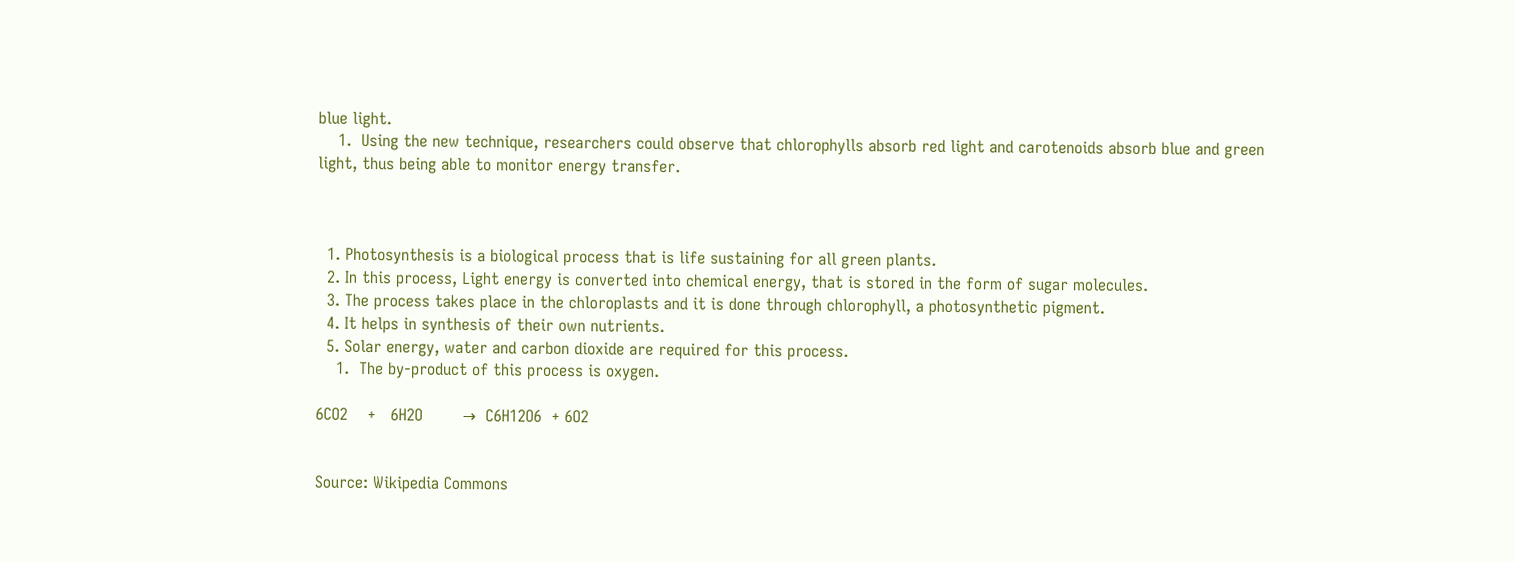blue light.
    1.  Using the new technique, researchers could observe that chlorophylls absorb red light and carotenoids absorb blue and green light, thus being able to monitor energy transfer.



  1. Photosynthesis is a biological process that is life sustaining for all green plants.
  2. In this process, Light energy is converted into chemical energy, that is stored in the form of sugar molecules.
  3. The process takes place in the chloroplasts and it is done through chlorophyll, a photosynthetic pigment.
  4. It helps in synthesis of their own nutrients.
  5. Solar energy, water and carbon dioxide are required for this process.
    1.  The by-product of this process is oxygen.

6CO2    +   6H2O        →  C6H12O6  + 6O2


Source: Wikipedia Commons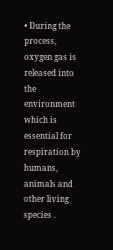• During the process, oxygen gas is released into the environment which is essential for respiration by humans, animals and other living species .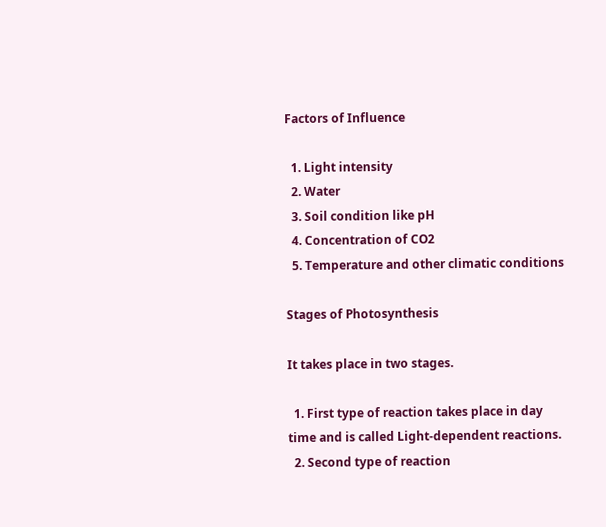Factors of Influence

  1. Light intensity
  2. Water
  3. Soil condition like pH
  4. Concentration of CO2
  5. Temperature and other climatic conditions

Stages of Photosynthesis

It takes place in two stages.

  1. First type of reaction takes place in day time and is called Light-dependent reactions.
  2. Second type of reaction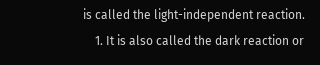is called the light-independent reaction.
    1. It is also called the dark reaction or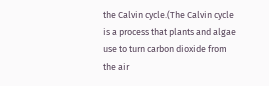the Calvin cycle.(The Calvin cycle is a process that plants and algae use to turn carbon dioxide from the air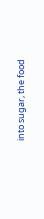into sugar, the food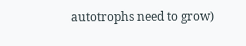autotrophs need to grow)